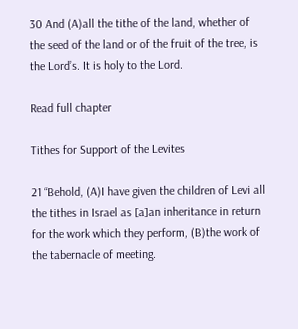30 And (A)all the tithe of the land, whether of the seed of the land or of the fruit of the tree, is the Lord’s. It is holy to the Lord.

Read full chapter

Tithes for Support of the Levites

21 “Behold, (A)I have given the children of Levi all the tithes in Israel as [a]an inheritance in return for the work which they perform, (B)the work of the tabernacle of meeting.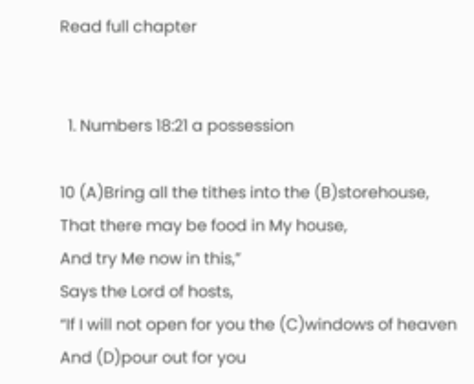Read full chapter


  1. Numbers 18:21 a possession

10 (A)Bring all the tithes into the (B)storehouse,
That there may be food in My house,
And try Me now in this,”
Says the Lord of hosts,
“If I will not open for you the (C)windows of heaven
And (D)pour out for you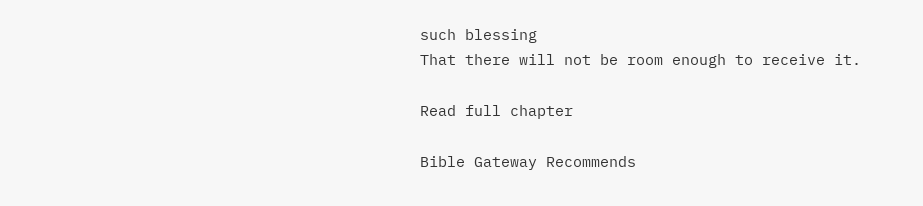such blessing
That there will not be room enough to receive it.

Read full chapter

Bible Gateway Recommends